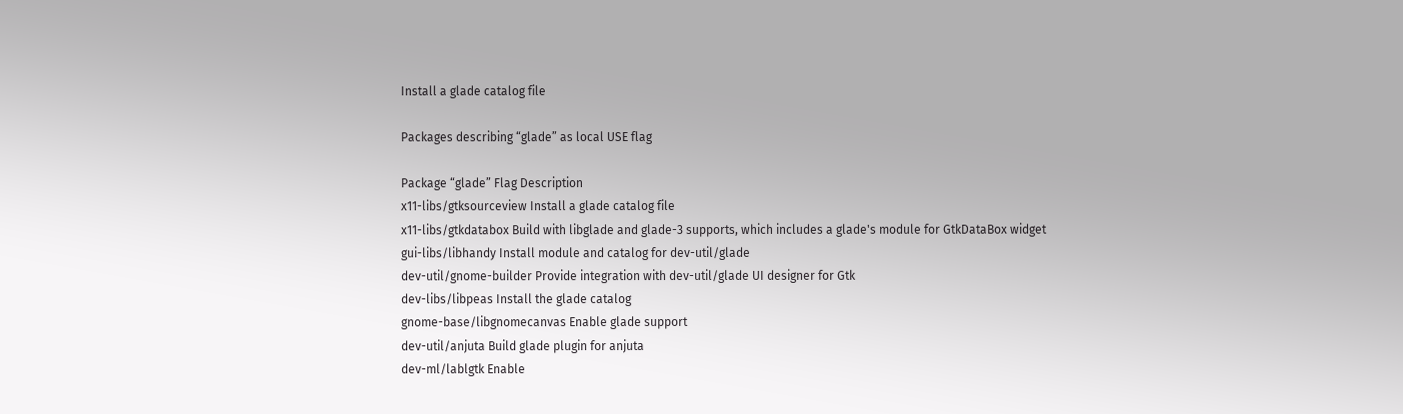Install a glade catalog file

Packages describing “glade” as local USE flag

Package “glade” Flag Description
x11-libs/gtksourceview Install a glade catalog file
x11-libs/gtkdatabox Build with libglade and glade-3 supports, which includes a glade's module for GtkDataBox widget
gui-libs/libhandy Install module and catalog for dev-util/glade
dev-util/gnome-builder Provide integration with dev-util/glade UI designer for Gtk
dev-libs/libpeas Install the glade catalog
gnome-base/libgnomecanvas Enable glade support
dev-util/anjuta Build glade plugin for anjuta
dev-ml/lablgtk Enable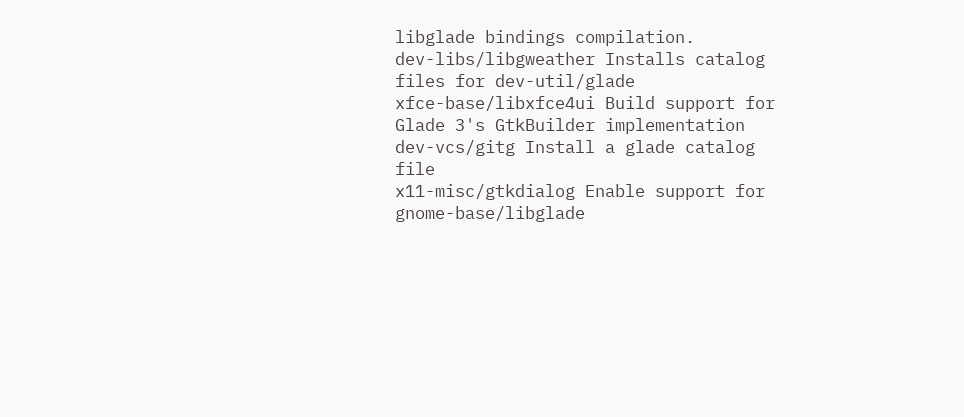libglade bindings compilation.
dev-libs/libgweather Installs catalog files for dev-util/glade
xfce-base/libxfce4ui Build support for Glade 3's GtkBuilder implementation
dev-vcs/gitg Install a glade catalog file
x11-misc/gtkdialog Enable support for gnome-base/libglade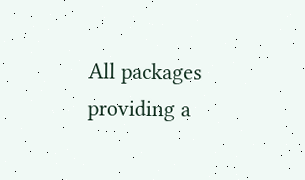All packages providing a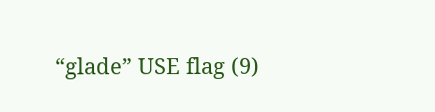“glade” USE flag (9)